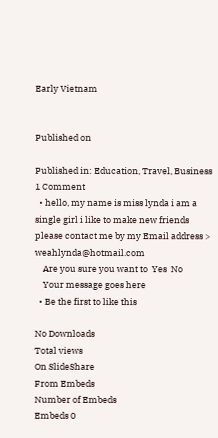Early Vietnam


Published on

Published in: Education, Travel, Business
1 Comment
  • hello, my name is miss lynda i am a single girl i like to make new friends please contact me by my Email address > weahlynda@hotmail.com
    Are you sure you want to  Yes  No
    Your message goes here
  • Be the first to like this

No Downloads
Total views
On SlideShare
From Embeds
Number of Embeds
Embeds 0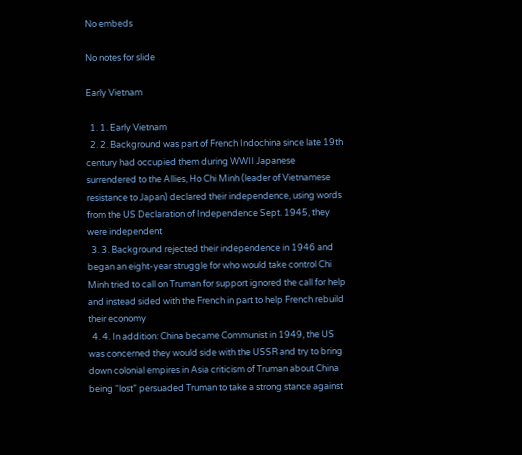No embeds

No notes for slide

Early Vietnam

  1. 1. Early Vietnam
  2. 2. Background was part of French Indochina since late 19th century had occupied them during WWII Japanese surrendered to the Allies, Ho Chi Minh (leader of Vietnamese resistance to Japan) declared their independence, using words from the US Declaration of Independence Sept. 1945, they were independent
  3. 3. Background rejected their independence in 1946 and began an eight-year struggle for who would take control Chi Minh tried to call on Truman for support ignored the call for help and instead sided with the French in part to help French rebuild their economy
  4. 4. In addition: China became Communist in 1949, the US was concerned they would side with the USSR and try to bring down colonial empires in Asia criticism of Truman about China being “lost” persuaded Truman to take a strong stance against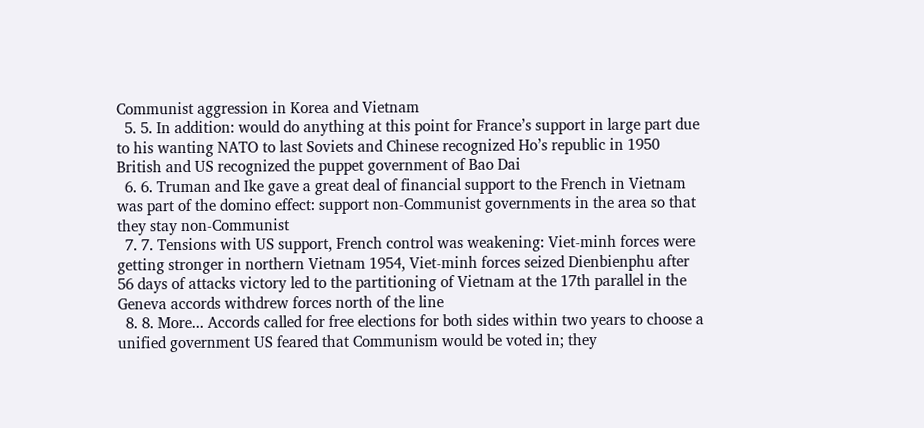Communist aggression in Korea and Vietnam
  5. 5. In addition: would do anything at this point for France’s support in large part due to his wanting NATO to last Soviets and Chinese recognized Ho’s republic in 1950 British and US recognized the puppet government of Bao Dai
  6. 6. Truman and Ike gave a great deal of financial support to the French in Vietnam was part of the domino effect: support non-Communist governments in the area so that they stay non-Communist
  7. 7. Tensions with US support, French control was weakening: Viet-minh forces were getting stronger in northern Vietnam 1954, Viet-minh forces seized Dienbienphu after 56 days of attacks victory led to the partitioning of Vietnam at the 17th parallel in the Geneva accords withdrew forces north of the line
  8. 8. More... Accords called for free elections for both sides within two years to choose a unified government US feared that Communism would be voted in; they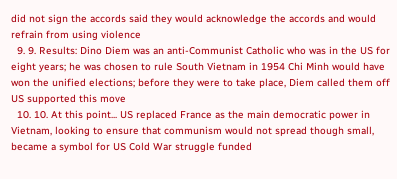did not sign the accords said they would acknowledge the accords and would refrain from using violence
  9. 9. Results: Dino Diem was an anti-Communist Catholic who was in the US for eight years; he was chosen to rule South Vietnam in 1954 Chi Minh would have won the unified elections; before they were to take place, Diem called them off US supported this move
  10. 10. At this point... US replaced France as the main democratic power in Vietnam, looking to ensure that communism would not spread though small, became a symbol for US Cold War struggle funded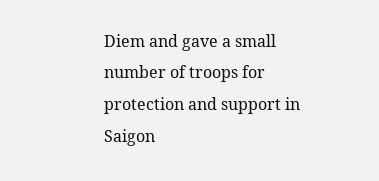Diem and gave a small number of troops for protection and support in Saigon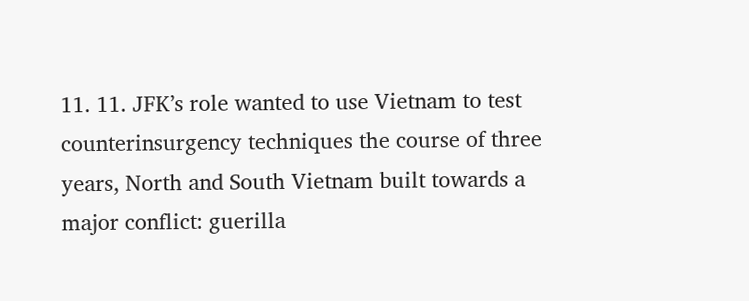11. 11. JFK’s role wanted to use Vietnam to test counterinsurgency techniques the course of three years, North and South Vietnam built towards a major conflict: guerilla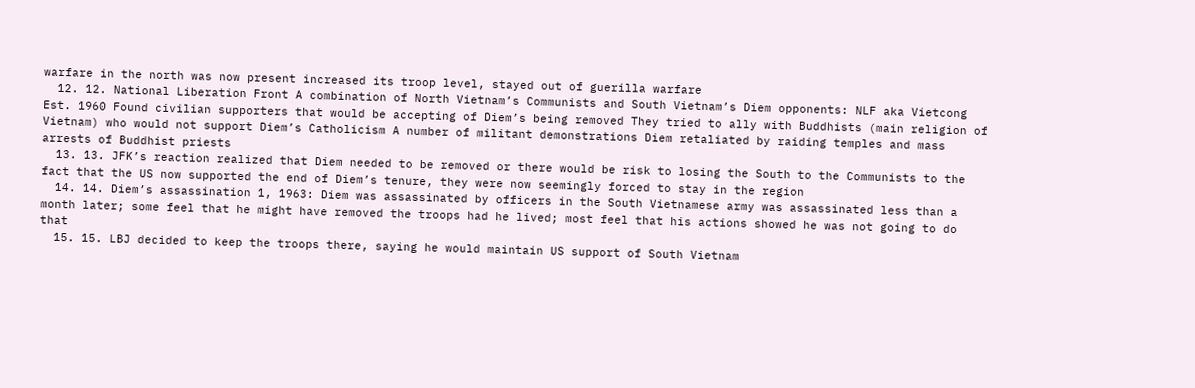warfare in the north was now present increased its troop level, stayed out of guerilla warfare
  12. 12. National Liberation Front A combination of North Vietnam’s Communists and South Vietnam’s Diem opponents: NLF aka Vietcong Est. 1960 Found civilian supporters that would be accepting of Diem’s being removed They tried to ally with Buddhists (main religion of Vietnam) who would not support Diem’s Catholicism A number of militant demonstrations Diem retaliated by raiding temples and mass arrests of Buddhist priests
  13. 13. JFK’s reaction realized that Diem needed to be removed or there would be risk to losing the South to the Communists to the fact that the US now supported the end of Diem’s tenure, they were now seemingly forced to stay in the region
  14. 14. Diem’s assassination 1, 1963: Diem was assassinated by officers in the South Vietnamese army was assassinated less than a month later; some feel that he might have removed the troops had he lived; most feel that his actions showed he was not going to do that
  15. 15. LBJ decided to keep the troops there, saying he would maintain US support of South Vietnam